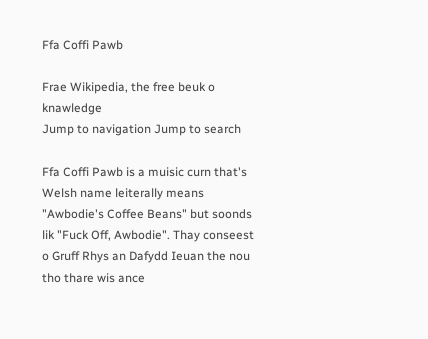Ffa Coffi Pawb

Frae Wikipedia, the free beuk o knawledge
Jump to navigation Jump to search

Ffa Coffi Pawb is a muisic curn that's Welsh name leiterally means "Awbodie's Coffee Beans" but soonds lik "Fuck Off, Awbodie". Thay conseest o Gruff Rhys an Dafydd Ieuan the nou tho thare wis ance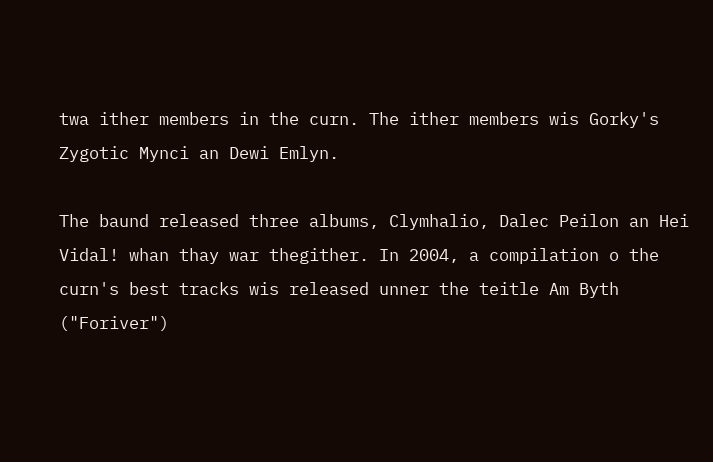twa ither members in the curn. The ither members wis Gorky's Zygotic Mynci an Dewi Emlyn.

The baund released three albums, Clymhalio, Dalec Peilon an Hei Vidal! whan thay war thegither. In 2004, a compilation o the curn's best tracks wis released unner the teitle Am Byth ("Foriver")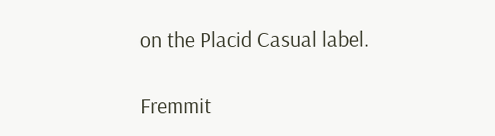on the Placid Casual label.

Fremmit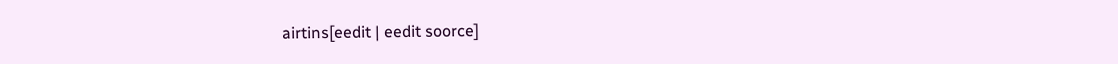airtins[eedit | eedit soorce]